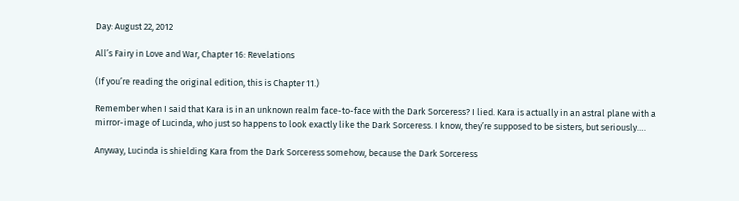Day: August 22, 2012

All’s Fairy in Love and War, Chapter 16: Revelations

(If you’re reading the original edition, this is Chapter 11.)

Remember when I said that Kara is in an unknown realm face-to-face with the Dark Sorceress? I lied. Kara is actually in an astral plane with a mirror-image of Lucinda, who just so happens to look exactly like the Dark Sorceress. I know, they’re supposed to be sisters, but seriously….

Anyway, Lucinda is shielding Kara from the Dark Sorceress somehow, because the Dark Sorceress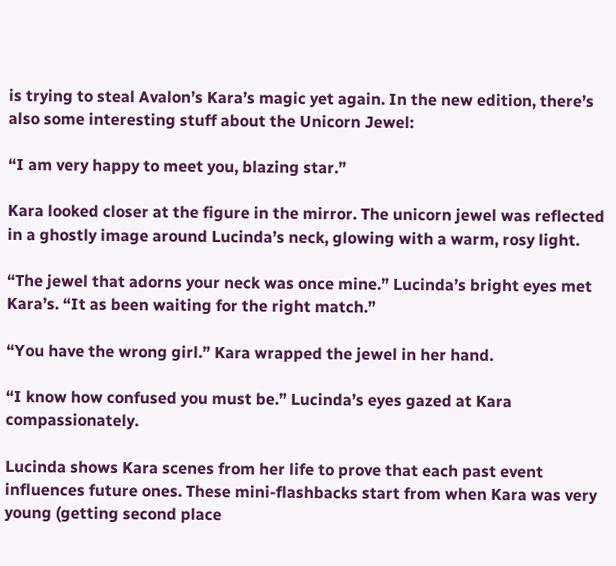is trying to steal Avalon’s Kara’s magic yet again. In the new edition, there’s also some interesting stuff about the Unicorn Jewel:

“I am very happy to meet you, blazing star.”

Kara looked closer at the figure in the mirror. The unicorn jewel was reflected in a ghostly image around Lucinda’s neck, glowing with a warm, rosy light.

“The jewel that adorns your neck was once mine.” Lucinda’s bright eyes met Kara’s. “It as been waiting for the right match.”

“You have the wrong girl.” Kara wrapped the jewel in her hand.

“I know how confused you must be.” Lucinda’s eyes gazed at Kara compassionately.

Lucinda shows Kara scenes from her life to prove that each past event influences future ones. These mini-flashbacks start from when Kara was very young (getting second place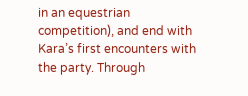in an equestrian competition), and end with Kara’s first encounters with the party. Through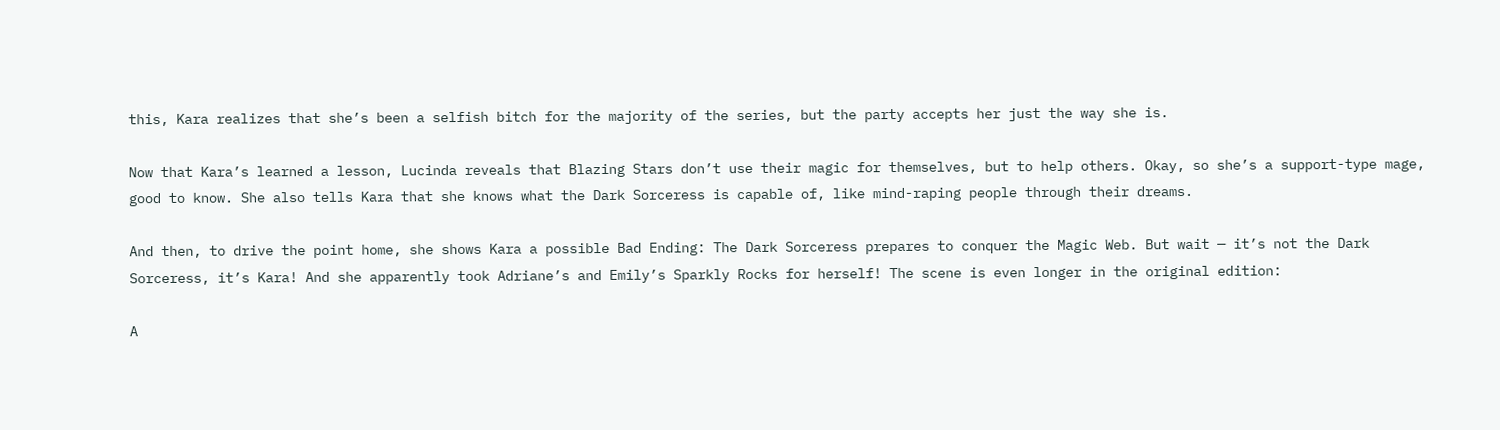this, Kara realizes that she’s been a selfish bitch for the majority of the series, but the party accepts her just the way she is.

Now that Kara’s learned a lesson, Lucinda reveals that Blazing Stars don’t use their magic for themselves, but to help others. Okay, so she’s a support-type mage, good to know. She also tells Kara that she knows what the Dark Sorceress is capable of, like mind-raping people through their dreams.

And then, to drive the point home, she shows Kara a possible Bad Ending: The Dark Sorceress prepares to conquer the Magic Web. But wait — it’s not the Dark Sorceress, it’s Kara! And she apparently took Adriane’s and Emily’s Sparkly Rocks for herself! The scene is even longer in the original edition:

A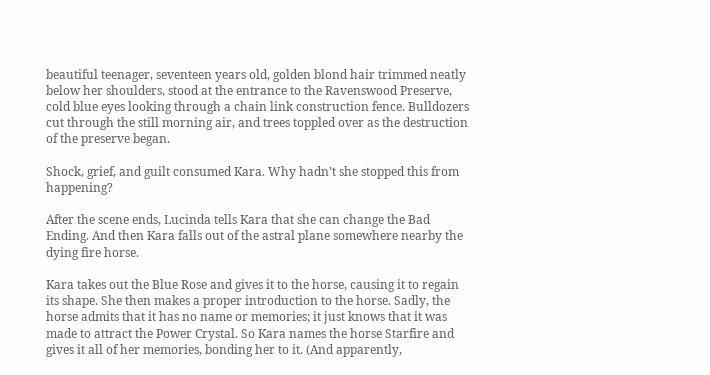beautiful teenager, seventeen years old, golden blond hair trimmed neatly below her shoulders, stood at the entrance to the Ravenswood Preserve, cold blue eyes looking through a chain link construction fence. Bulldozers cut through the still morning air, and trees toppled over as the destruction of the preserve began.

Shock, grief, and guilt consumed Kara. Why hadn’t she stopped this from happening?

After the scene ends, Lucinda tells Kara that she can change the Bad Ending. And then Kara falls out of the astral plane somewhere nearby the dying fire horse.

Kara takes out the Blue Rose and gives it to the horse, causing it to regain its shape. She then makes a proper introduction to the horse. Sadly, the horse admits that it has no name or memories; it just knows that it was made to attract the Power Crystal. So Kara names the horse Starfire and gives it all of her memories, bonding her to it. (And apparently,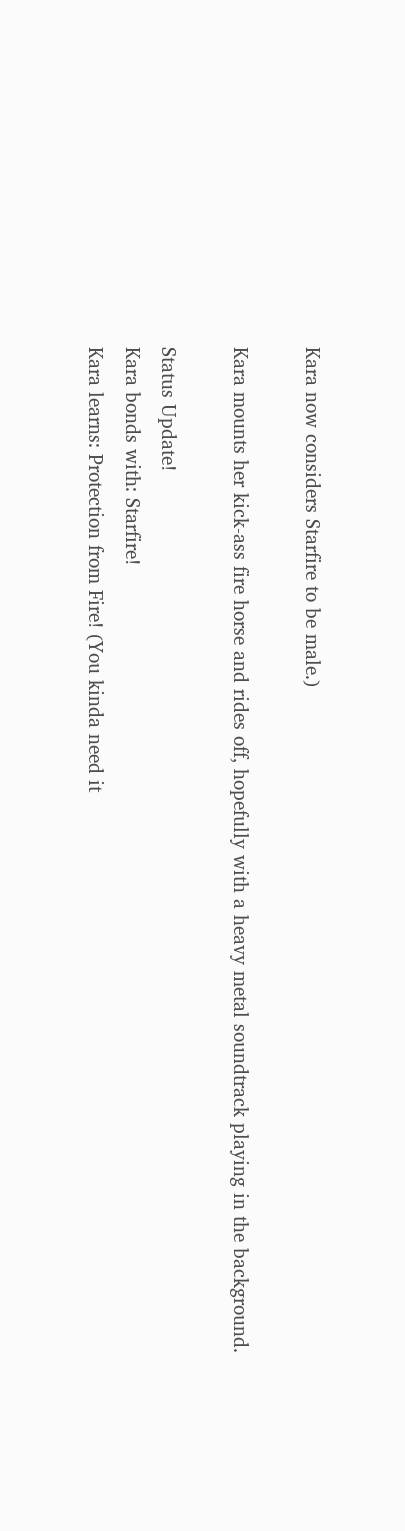Kara now considers Starfire to be male.)

Kara mounts her kick-ass fire horse and rides off, hopefully with a heavy metal soundtrack playing in the background.

Status Update!
Kara bonds with: Starfire!
Kara learns: Protection from Fire! (You kinda need it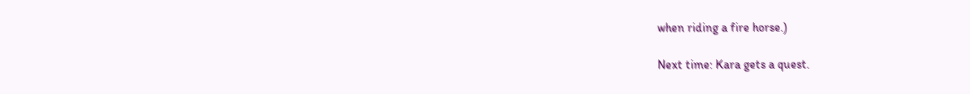when riding a fire horse.)

Next time: Kara gets a quest.